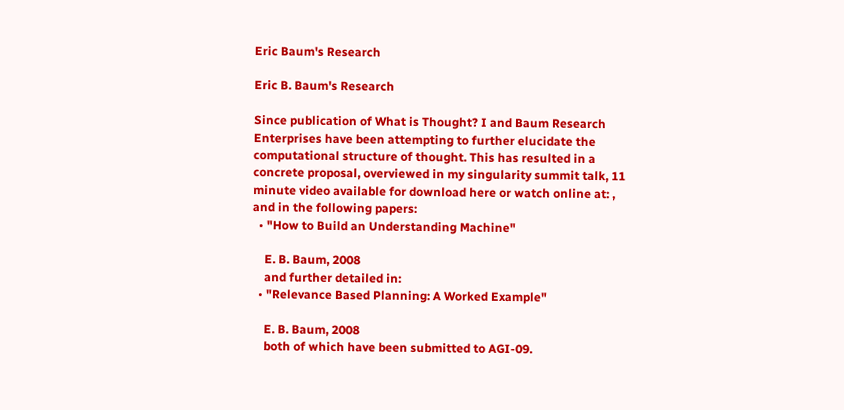Eric Baum's Research

Eric B. Baum's Research

Since publication of What is Thought? I and Baum Research Enterprises have been attempting to further elucidate the computational structure of thought. This has resulted in a concrete proposal, overviewed in my singularity summit talk, 11 minute video available for download here or watch online at: , and in the following papers:
  • "How to Build an Understanding Machine"

    E. B. Baum, 2008
    and further detailed in:
  • "Relevance Based Planning: A Worked Example"

    E. B. Baum, 2008
    both of which have been submitted to AGI-09.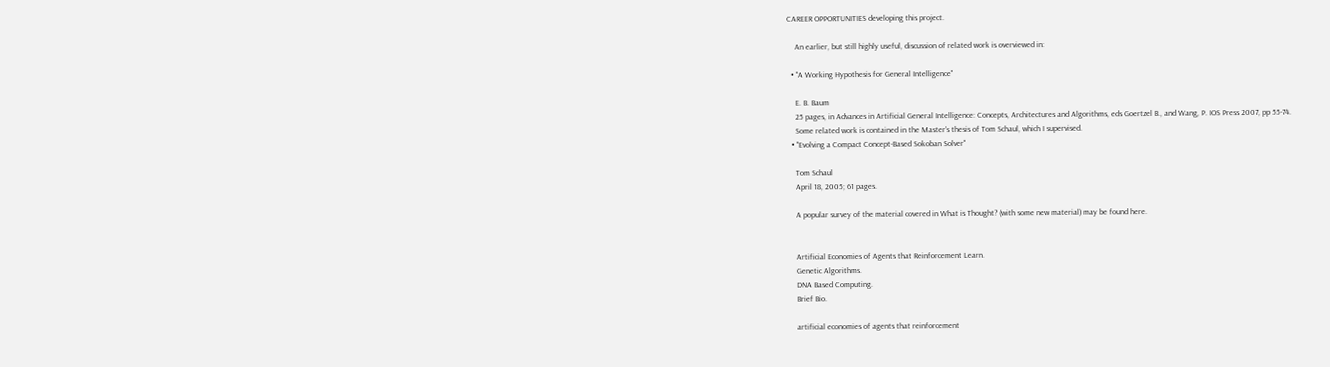CAREER OPPORTUNITIES developing this project.

    An earlier, but still highly useful, discussion of related work is overviewed in:

  • "A Working Hypothesis for General Intelligence"

    E. B. Baum
    25 pages, in Advances in Artificial General Intelligence: Concepts, Architectures and Algorithms, eds Goertzel B., and Wang, P. IOS Press 2007, pp 55-74.
    Some related work is contained in the Master's thesis of Tom Schaul, which I supervised.
  • "Evolving a Compact Concept-Based Sokoban Solver"

    Tom Schaul
    April 18, 2005; 61 pages.

    A popular survey of the material covered in What is Thought? (with some new material) may be found here.


    Artificial Economies of Agents that Reinforcement Learn.
    Genetic Algorithms.
    DNA Based Computing.
    Brief Bio.

    artificial economies of agents that reinforcement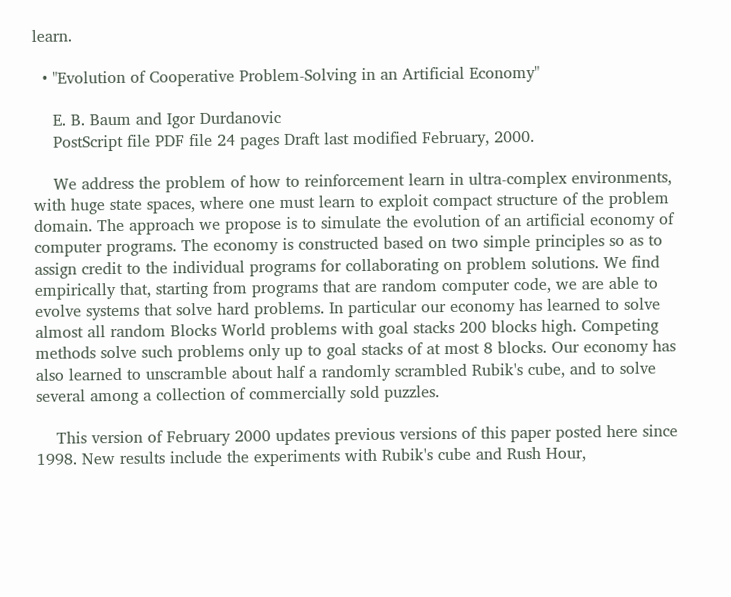learn.

  • "Evolution of Cooperative Problem-Solving in an Artificial Economy"

    E. B. Baum and Igor Durdanovic
    PostScript file PDF file 24 pages Draft last modified February, 2000.

    We address the problem of how to reinforcement learn in ultra-complex environments, with huge state spaces, where one must learn to exploit compact structure of the problem domain. The approach we propose is to simulate the evolution of an artificial economy of computer programs. The economy is constructed based on two simple principles so as to assign credit to the individual programs for collaborating on problem solutions. We find empirically that, starting from programs that are random computer code, we are able to evolve systems that solve hard problems. In particular our economy has learned to solve almost all random Blocks World problems with goal stacks 200 blocks high. Competing methods solve such problems only up to goal stacks of at most 8 blocks. Our economy has also learned to unscramble about half a randomly scrambled Rubik's cube, and to solve several among a collection of commercially sold puzzles.

    This version of February 2000 updates previous versions of this paper posted here since 1998. New results include the experiments with Rubik's cube and Rush Hour,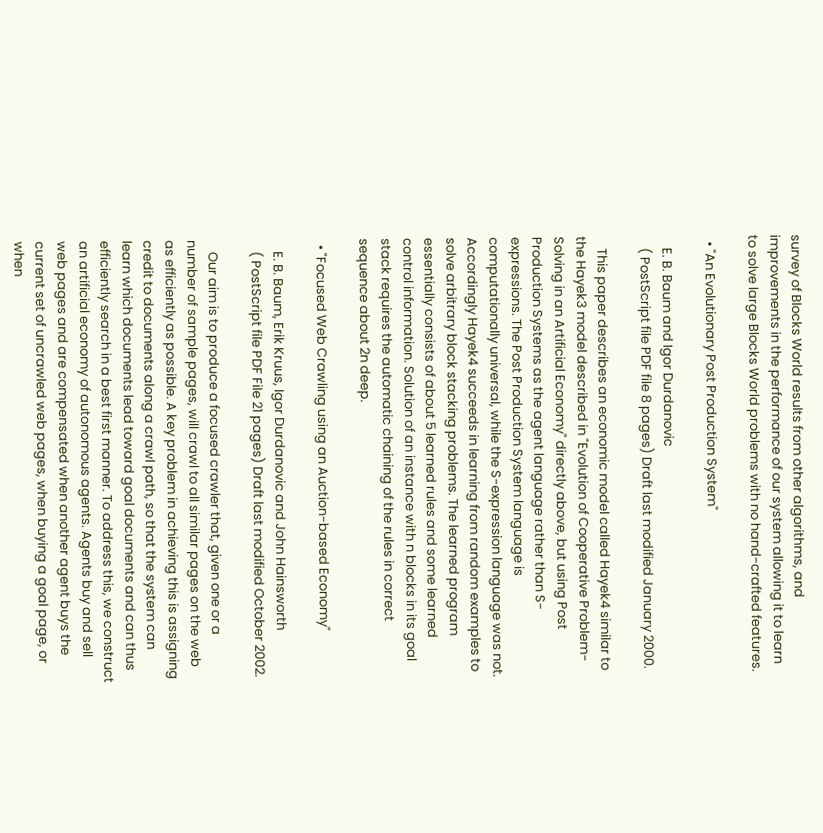survey of Blocks World results from other algorithms, and improvements in the performance of our system allowing it to learn to solve large Blocks World problems with no hand-crafted features.

  • "An Evolutionary Post Production System"

    E. B. Baum and Igor Durdanovic
    ( PostScript file PDF file 8 pages) Draft last modified January 2000.

    This paper describes an economic model called Hayek4 similar to the Hayek3 model described in "Evolution of Cooperative Problem-Solving in an Artificial Economy" directly above, but using Post Production Systems as the agent language rather than S-expressions. The Post Production System language is computationally universal, while the S-expression language was not. Accordingly Hayek4 succeeds in learning from random examples to solve arbitrary block stacking problems. The learned program essentially consists of about 5 learned rules and some learned control information. Solution of an instance with n blocks in its goal stack requires the automatic chaining of the rules in correct sequence about 2n deep.

  • "Focused Web Crawling using an Auction-based Economy"

    E. B. Baum, Erik Kruus, Igor Durdanovic and John Hainsworth
    ( PostScript file PDF File 21 pages) Draft last modified October 2002.

    Our aim is to produce a focused crawler that, given one or a number of sample pages, will crawl to all similar pages on the web as efficiently as possible. A key problem in achieving this is assigning credit to documents along a crawl path, so that the system can learn which documents lead toward goal documents and can thus efficiently search in a best first manner. To address this, we construct an artificial economy of autonomous agents. Agents buy and sell web pages and are compensated when another agent buys the current set of uncrawled web pages, when buying a goal page, or when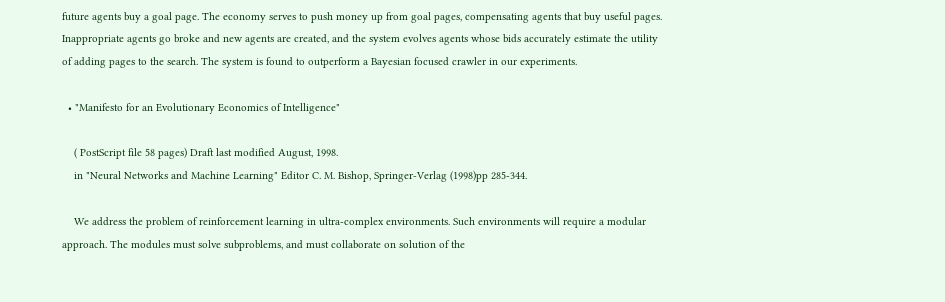future agents buy a goal page. The economy serves to push money up from goal pages, compensating agents that buy useful pages. Inappropriate agents go broke and new agents are created, and the system evolves agents whose bids accurately estimate the utility of adding pages to the search. The system is found to outperform a Bayesian focused crawler in our experiments.

  • "Manifesto for an Evolutionary Economics of Intelligence"

    ( PostScript file 58 pages) Draft last modified August, 1998.
    in "Neural Networks and Machine Learning" Editor C. M. Bishop, Springer-Verlag (1998)pp 285-344.

    We address the problem of reinforcement learning in ultra-complex environments. Such environments will require a modular approach. The modules must solve subproblems, and must collaborate on solution of the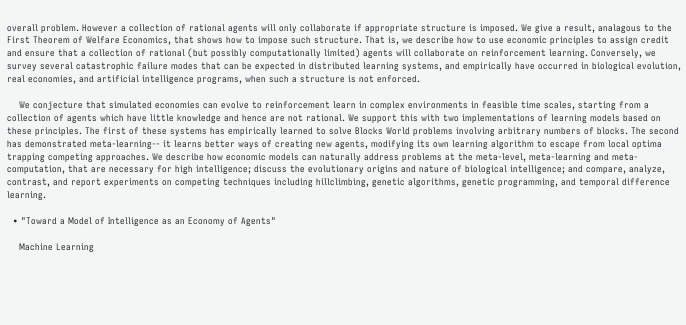overall problem. However a collection of rational agents will only collaborate if appropriate structure is imposed. We give a result, analagous to the First Theorem of Welfare Economics, that shows how to impose such structure. That is, we describe how to use economic principles to assign credit and ensure that a collection of rational (but possibly computationally limited) agents will collaborate on reinforcement learning. Conversely, we survey several catastrophic failure modes that can be expected in distributed learning systems, and empirically have occurred in biological evolution, real economies, and artificial intelligence programs, when such a structure is not enforced.

    We conjecture that simulated economies can evolve to reinforcement learn in complex environments in feasible time scales, starting from a collection of agents which have little knowledge and hence are not rational. We support this with two implementations of learning models based on these principles. The first of these systems has empirically learned to solve Blocks World problems involving arbitrary numbers of blocks. The second has demonstrated meta-learning-- it learns better ways of creating new agents, modifying its own learning algorithm to escape from local optima trapping competing approaches. We describe how economic models can naturally address problems at the meta-level, meta-learning and meta-computation, that are necessary for high intelligence; discuss the evolutionary origins and nature of biological intelligence; and compare, analyze, contrast, and report experiments on competing techniques including hillclimbing, genetic algorithms, genetic programming, and temporal difference learning.

  • "Toward a Model of Intelligence as an Economy of Agents"

    Machine Learning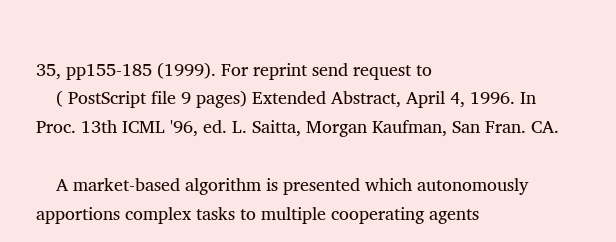35, pp155-185 (1999). For reprint send request to
    ( PostScript file 9 pages) Extended Abstract, April 4, 1996. In Proc. 13th ICML '96, ed. L. Saitta, Morgan Kaufman, San Fran. CA.

    A market-based algorithm is presented which autonomously apportions complex tasks to multiple cooperating agents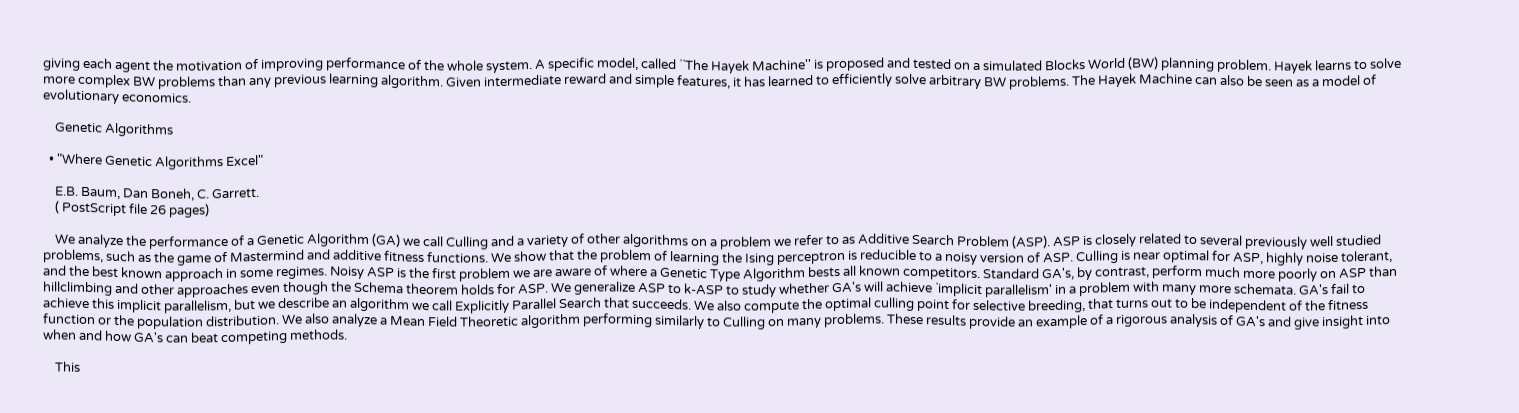giving each agent the motivation of improving performance of the whole system. A specific model, called ``The Hayek Machine'' is proposed and tested on a simulated Blocks World (BW) planning problem. Hayek learns to solve more complex BW problems than any previous learning algorithm. Given intermediate reward and simple features, it has learned to efficiently solve arbitrary BW problems. The Hayek Machine can also be seen as a model of evolutionary economics.

    Genetic Algorithms

  • "Where Genetic Algorithms Excel"

    E.B. Baum, Dan Boneh, C. Garrett.
    ( PostScript file 26 pages)

    We analyze the performance of a Genetic Algorithm (GA) we call Culling and a variety of other algorithms on a problem we refer to as Additive Search Problem (ASP). ASP is closely related to several previously well studied problems, such as the game of Mastermind and additive fitness functions. We show that the problem of learning the Ising perceptron is reducible to a noisy version of ASP. Culling is near optimal for ASP, highly noise tolerant, and the best known approach in some regimes. Noisy ASP is the first problem we are aware of where a Genetic Type Algorithm bests all known competitors. Standard GA's, by contrast, perform much more poorly on ASP than hillclimbing and other approaches even though the Schema theorem holds for ASP. We generalize ASP to k-ASP to study whether GA's will achieve `implicit parallelism' in a problem with many more schemata. GA's fail to achieve this implicit parallelism, but we describe an algorithm we call Explicitly Parallel Search that succeeds. We also compute the optimal culling point for selective breeding, that turns out to be independent of the fitness function or the population distribution. We also analyze a Mean Field Theoretic algorithm performing similarly to Culling on many problems. These results provide an example of a rigorous analysis of GA's and give insight into when and how GA's can beat competing methods.

    This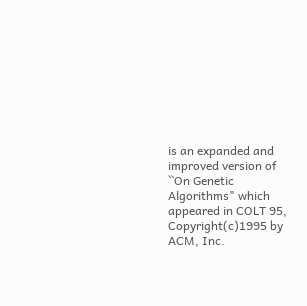is an expanded and improved version of ``On Genetic Algorithms" which appeared in COLT 95, Copyright(c)1995 by ACM, Inc.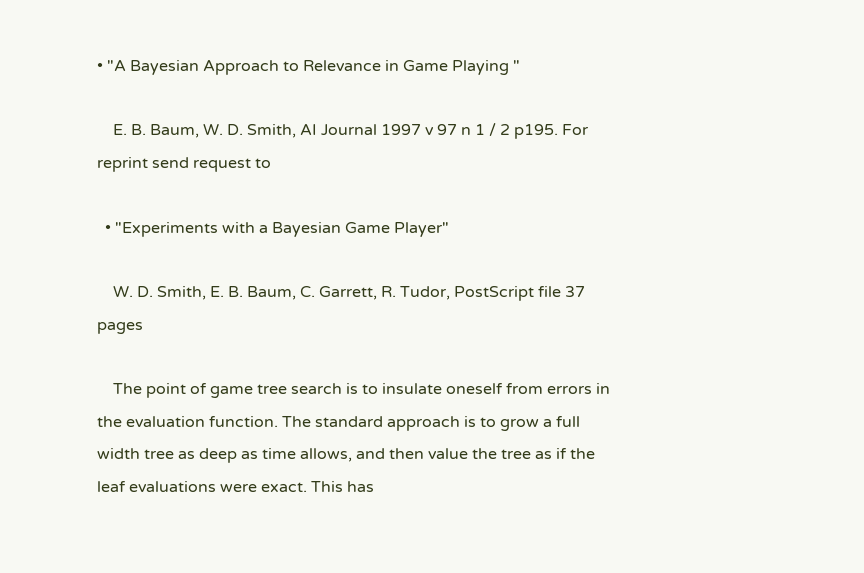• "A Bayesian Approach to Relevance in Game Playing "

    E. B. Baum, W. D. Smith, AI Journal 1997 v 97 n 1 / 2 p195. For reprint send request to

  • "Experiments with a Bayesian Game Player"

    W. D. Smith, E. B. Baum, C. Garrett, R. Tudor, PostScript file 37 pages

    The point of game tree search is to insulate oneself from errors in the evaluation function. The standard approach is to grow a full width tree as deep as time allows, and then value the tree as if the leaf evaluations were exact. This has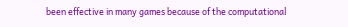been effective in many games because of the computational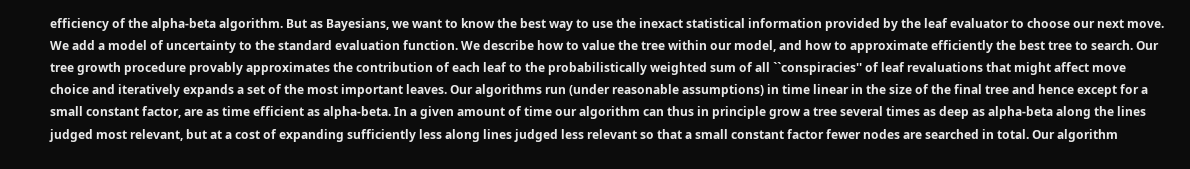efficiency of the alpha-beta algorithm. But as Bayesians, we want to know the best way to use the inexact statistical information provided by the leaf evaluator to choose our next move. We add a model of uncertainty to the standard evaluation function. We describe how to value the tree within our model, and how to approximate efficiently the best tree to search. Our tree growth procedure provably approximates the contribution of each leaf to the probabilistically weighted sum of all ``conspiracies'' of leaf revaluations that might affect move choice and iteratively expands a set of the most important leaves. Our algorithms run (under reasonable assumptions) in time linear in the size of the final tree and hence except for a small constant factor, are as time efficient as alpha-beta. In a given amount of time our algorithm can thus in principle grow a tree several times as deep as alpha-beta along the lines judged most relevant, but at a cost of expanding sufficiently less along lines judged less relevant so that a small constant factor fewer nodes are searched in total. Our algorithm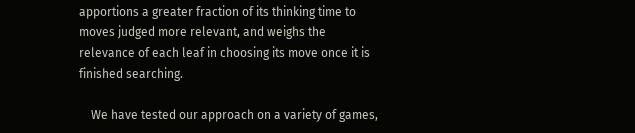apportions a greater fraction of its thinking time to moves judged more relevant, and weighs the relevance of each leaf in choosing its move once it is finished searching.

    We have tested our approach on a variety of games,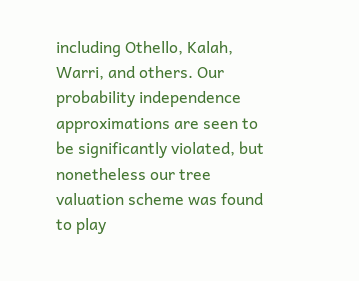including Othello, Kalah, Warri, and others. Our probability independence approximations are seen to be significantly violated, but nonetheless our tree valuation scheme was found to play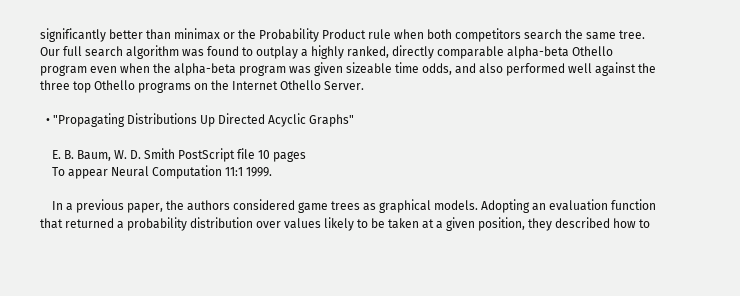significantly better than minimax or the Probability Product rule when both competitors search the same tree. Our full search algorithm was found to outplay a highly ranked, directly comparable alpha-beta Othello program even when the alpha-beta program was given sizeable time odds, and also performed well against the three top Othello programs on the Internet Othello Server.

  • "Propagating Distributions Up Directed Acyclic Graphs"

    E. B. Baum, W. D. Smith PostScript file 10 pages
    To appear Neural Computation 11:1 1999.

    In a previous paper, the authors considered game trees as graphical models. Adopting an evaluation function that returned a probability distribution over values likely to be taken at a given position, they described how to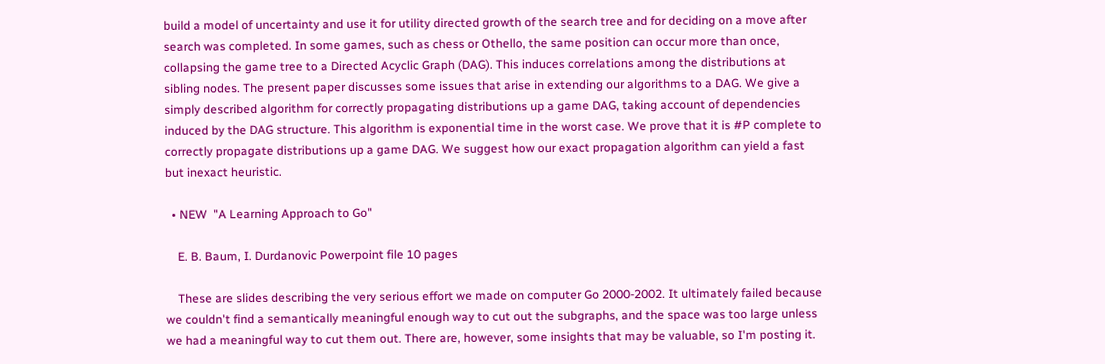build a model of uncertainty and use it for utility directed growth of the search tree and for deciding on a move after search was completed. In some games, such as chess or Othello, the same position can occur more than once, collapsing the game tree to a Directed Acyclic Graph (DAG). This induces correlations among the distributions at sibling nodes. The present paper discusses some issues that arise in extending our algorithms to a DAG. We give a simply described algorithm for correctly propagating distributions up a game DAG, taking account of dependencies induced by the DAG structure. This algorithm is exponential time in the worst case. We prove that it is #P complete to correctly propagate distributions up a game DAG. We suggest how our exact propagation algorithm can yield a fast but inexact heuristic.

  • NEW  "A Learning Approach to Go"

    E. B. Baum, I. Durdanovic Powerpoint file 10 pages

    These are slides describing the very serious effort we made on computer Go 2000-2002. It ultimately failed because we couldn't find a semantically meaningful enough way to cut out the subgraphs, and the space was too large unless we had a meaningful way to cut them out. There are, however, some insights that may be valuable, so I'm posting it.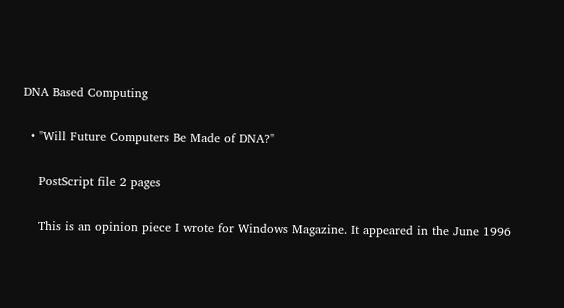DNA Based Computing

  • "Will Future Computers Be Made of DNA?"

    PostScript file 2 pages

    This is an opinion piece I wrote for Windows Magazine. It appeared in the June 1996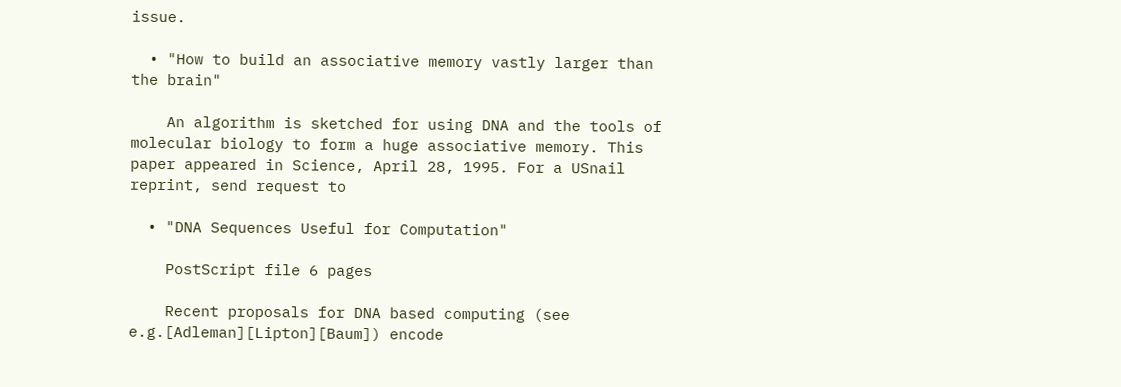issue.

  • "How to build an associative memory vastly larger than the brain"

    An algorithm is sketched for using DNA and the tools of molecular biology to form a huge associative memory. This paper appeared in Science, April 28, 1995. For a USnail reprint, send request to

  • "DNA Sequences Useful for Computation"

    PostScript file 6 pages

    Recent proposals for DNA based computing (see e.g.[Adleman][Lipton][Baum]) encode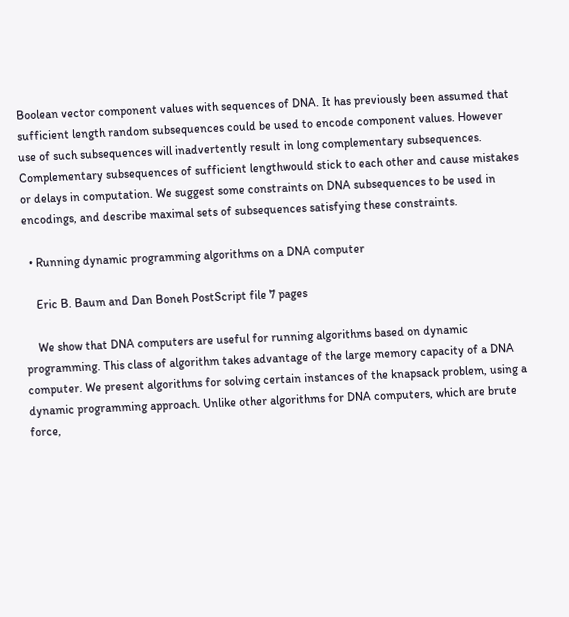Boolean vector component values with sequences of DNA. It has previously been assumed that sufficient length random subsequences could be used to encode component values. However use of such subsequences will inadvertently result in long complementary subsequences. Complementary subsequences of sufficient lengthwould stick to each other and cause mistakes or delays in computation. We suggest some constraints on DNA subsequences to be used in encodings, and describe maximal sets of subsequences satisfying these constraints.

  • Running dynamic programming algorithms on a DNA computer

    Eric B. Baum and Dan Boneh PostScript file 7 pages

    We show that DNA computers are useful for running algorithms based on dynamic programming. This class of algorithm takes advantage of the large memory capacity of a DNA computer. We present algorithms for solving certain instances of the knapsack problem, using a dynamic programming approach. Unlike other algorithms for DNA computers, which are brute force,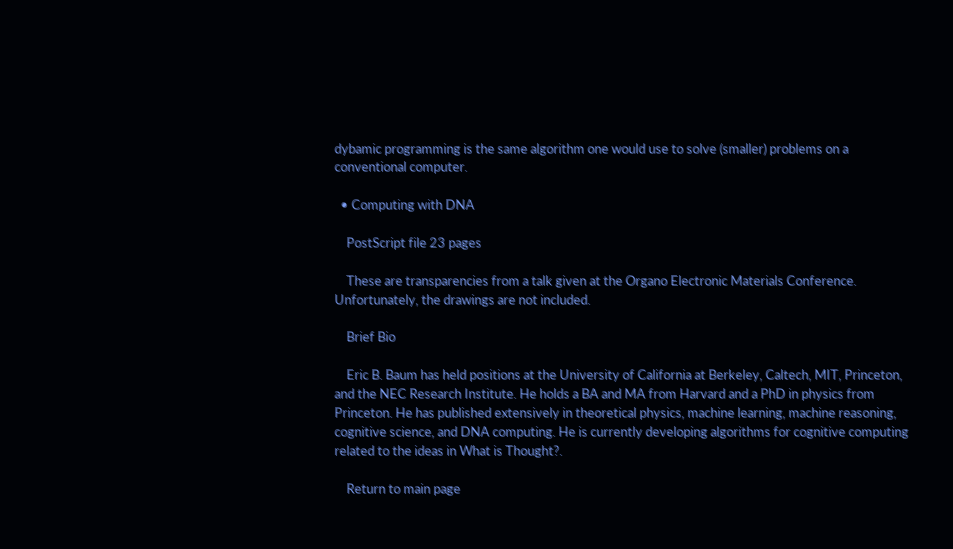dybamic programming is the same algorithm one would use to solve (smaller) problems on a conventional computer.

  • Computing with DNA

    PostScript file 23 pages

    These are transparencies from a talk given at the Organo Electronic Materials Conference. Unfortunately, the drawings are not included.

    Brief Bio

    Eric B. Baum has held positions at the University of California at Berkeley, Caltech, MIT, Princeton, and the NEC Research Institute. He holds a BA and MA from Harvard and a PhD in physics from Princeton. He has published extensively in theoretical physics, machine learning, machine reasoning, cognitive science, and DNA computing. He is currently developing algorithms for cognitive computing related to the ideas in What is Thought?.

    Return to main page